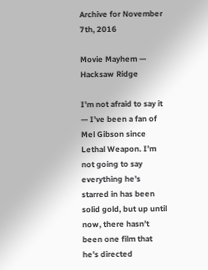Archive for November 7th, 2016

Movie Mayhem — Hacksaw Ridge

I’m not afraid to say it — I’ve been a fan of Mel Gibson since Lethal Weapon. I’m not going to say everything he’s starred in has been solid gold, but up until now, there hasn’t been one film that he’s directed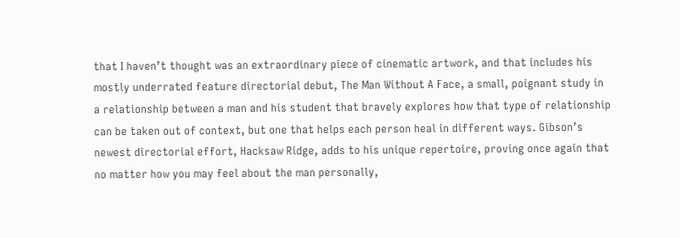that I haven’t thought was an extraordinary piece of cinematic artwork, and that includes his mostly underrated feature directorial debut, The Man Without A Face, a small, poignant study in a relationship between a man and his student that bravely explores how that type of relationship can be taken out of context, but one that helps each person heal in different ways. Gibson’s newest directorial effort, Hacksaw Ridge, adds to his unique repertoire, proving once again that no matter how you may feel about the man personally,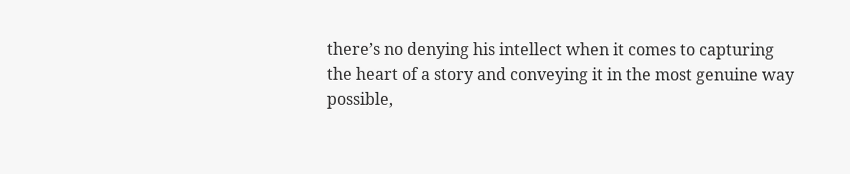there’s no denying his intellect when it comes to capturing the heart of a story and conveying it in the most genuine way possible,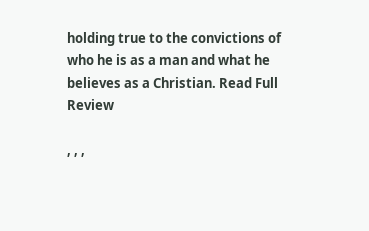holding true to the convictions of who he is as a man and what he believes as a Christian. Read Full Review

, , ,